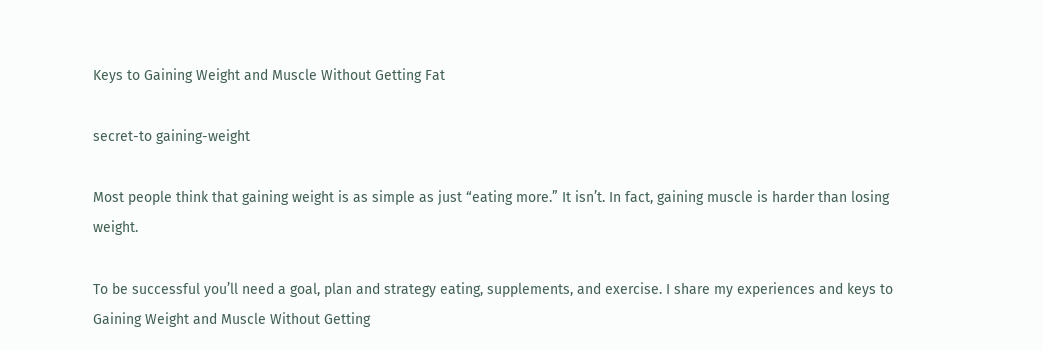Keys to Gaining Weight and Muscle Without Getting Fat

secret-to gaining-weight

Most people think that gaining weight is as simple as just “eating more.” It isn’t. In fact, gaining muscle is harder than losing weight.

To be successful you’ll need a goal, plan and strategy eating, supplements, and exercise. I share my experiences and keys to Gaining Weight and Muscle Without Getting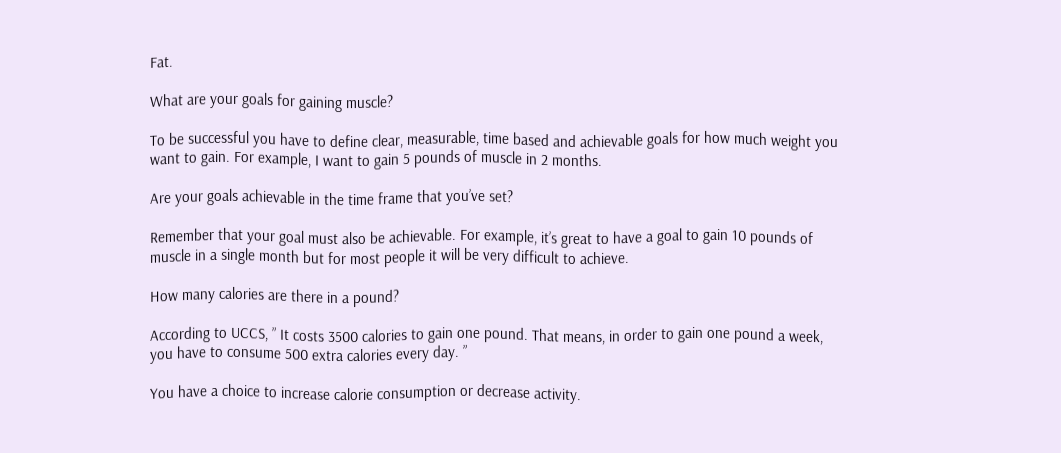Fat.

What are your goals for gaining muscle?

To be successful you have to define clear, measurable, time based and achievable goals for how much weight you want to gain. For example, I want to gain 5 pounds of muscle in 2 months.

Are your goals achievable in the time frame that you’ve set?

Remember that your goal must also be achievable. For example, it’s great to have a goal to gain 10 pounds of muscle in a single month but for most people it will be very difficult to achieve.

How many calories are there in a pound?

According to UCCS, ” It costs 3500 calories to gain one pound. That means, in order to gain one pound a week, you have to consume 500 extra calories every day. ”

You have a choice to increase calorie consumption or decrease activity.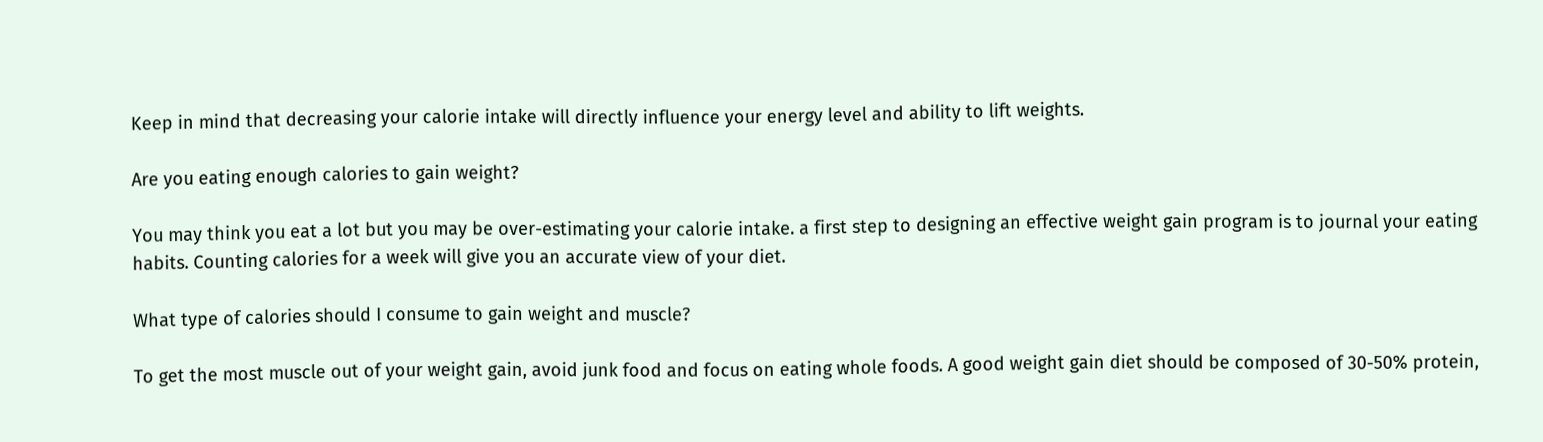Keep in mind that decreasing your calorie intake will directly influence your energy level and ability to lift weights.

Are you eating enough calories to gain weight?

You may think you eat a lot but you may be over-estimating your calorie intake. a first step to designing an effective weight gain program is to journal your eating habits. Counting calories for a week will give you an accurate view of your diet.

What type of calories should I consume to gain weight and muscle?

To get the most muscle out of your weight gain, avoid junk food and focus on eating whole foods. A good weight gain diet should be composed of 30-50% protein,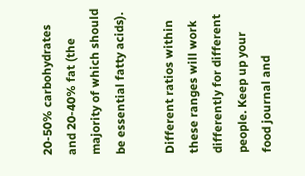20-50% carbohydrates and 20-40% fat (the majority of which should be essential fatty acids).

Different ratios within these ranges will work differently for different people. Keep up your food journal and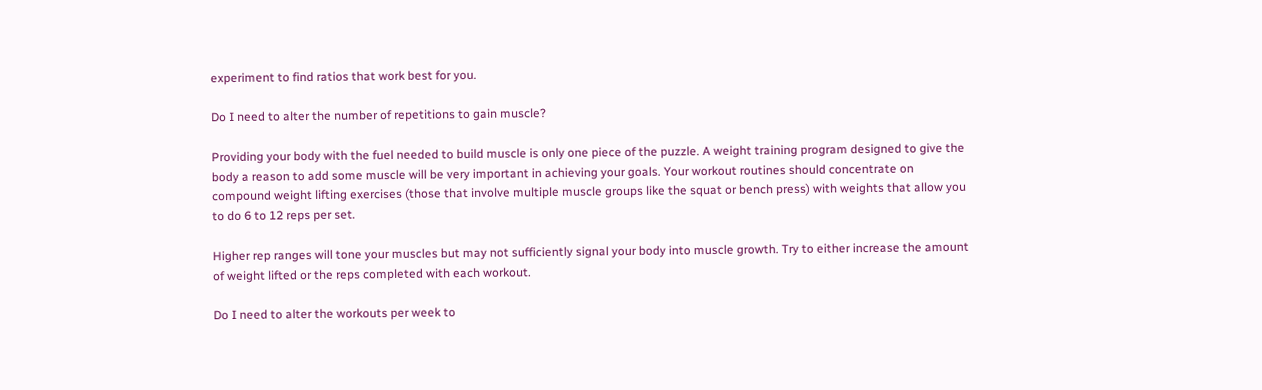experiment to find ratios that work best for you.

Do I need to alter the number of repetitions to gain muscle?

Providing your body with the fuel needed to build muscle is only one piece of the puzzle. A weight training program designed to give the body a reason to add some muscle will be very important in achieving your goals. Your workout routines should concentrate on compound weight lifting exercises (those that involve multiple muscle groups like the squat or bench press) with weights that allow you to do 6 to 12 reps per set.

Higher rep ranges will tone your muscles but may not sufficiently signal your body into muscle growth. Try to either increase the amount of weight lifted or the reps completed with each workout.

Do I need to alter the workouts per week to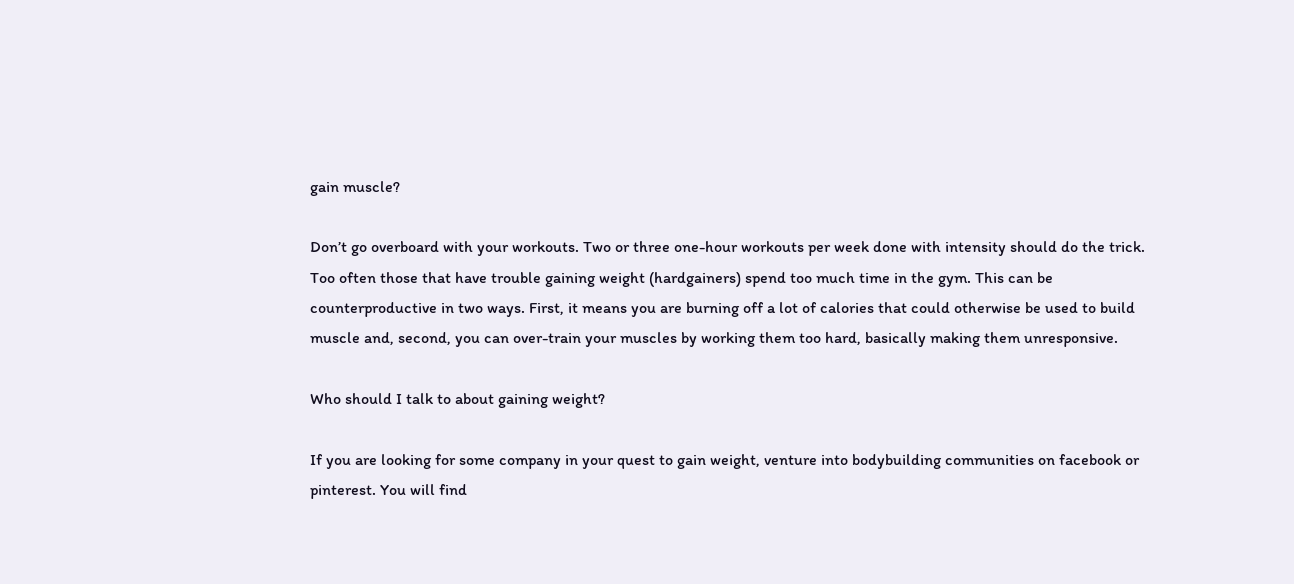gain muscle?

Don’t go overboard with your workouts. Two or three one-hour workouts per week done with intensity should do the trick. Too often those that have trouble gaining weight (hardgainers) spend too much time in the gym. This can be counterproductive in two ways. First, it means you are burning off a lot of calories that could otherwise be used to build muscle and, second, you can over-train your muscles by working them too hard, basically making them unresponsive.

Who should I talk to about gaining weight?

If you are looking for some company in your quest to gain weight, venture into bodybuilding communities on facebook or pinterest. You will find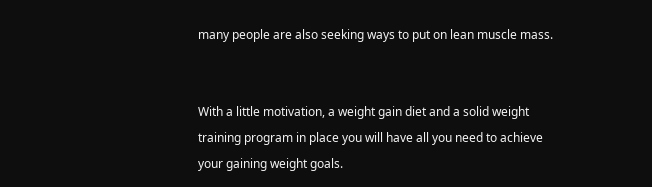many people are also seeking ways to put on lean muscle mass.


With a little motivation, a weight gain diet and a solid weight training program in place you will have all you need to achieve your gaining weight goals.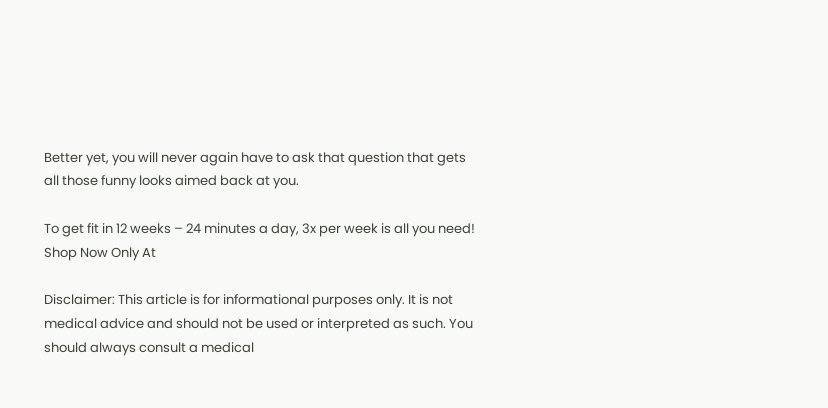Better yet, you will never again have to ask that question that gets all those funny looks aimed back at you.

To get fit in 12 weeks – 24 minutes a day, 3x per week is all you need! Shop Now Only At

Disclaimer: This article is for informational purposes only. It is not medical advice and should not be used or interpreted as such. You should always consult a medical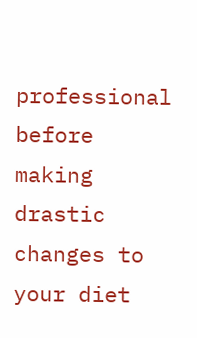professional before making drastic changes to your diet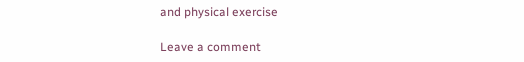and physical exercise

Leave a comment